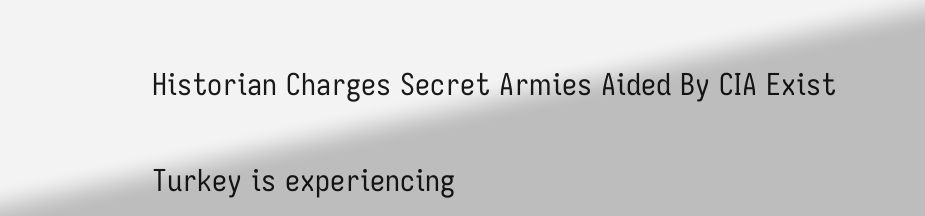Historian Charges Secret Armies Aided By CIA Exist

Turkey is experiencing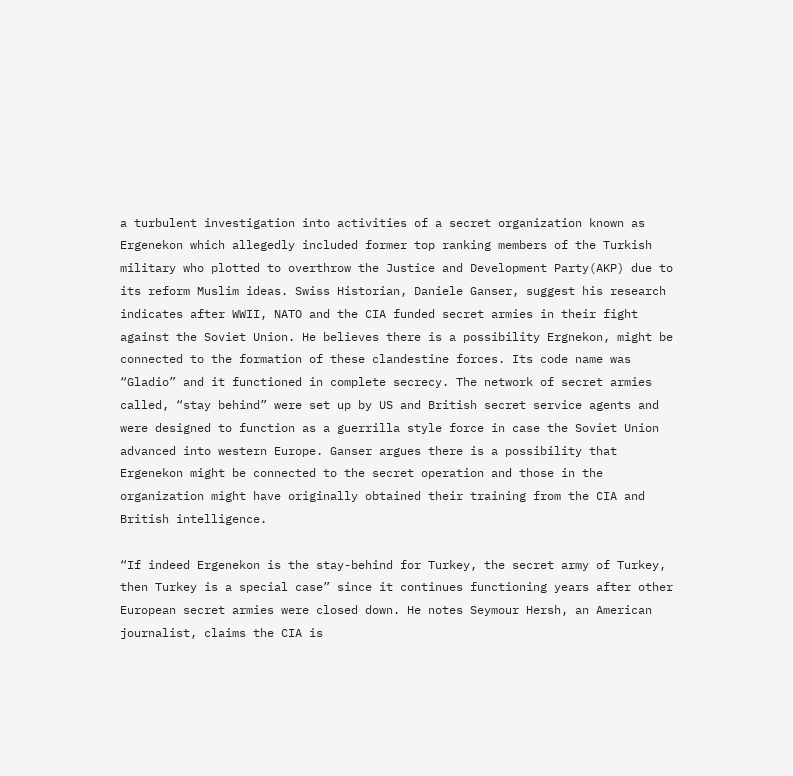a turbulent investigation into activities of a secret organization known as Ergenekon which allegedly included former top ranking members of the Turkish military who plotted to overthrow the Justice and Development Party(AKP) due to its reform Muslim ideas. Swiss Historian, Daniele Ganser, suggest his research indicates after WWII, NATO and the CIA funded secret armies in their fight against the Soviet Union. He believes there is a possibility Ergnekon, might be connected to the formation of these clandestine forces. Its code name was “Gladio” and it functioned in complete secrecy. The network of secret armies called, “stay behind” were set up by US and British secret service agents and were designed to function as a guerrilla style force in case the Soviet Union advanced into western Europe. Ganser argues there is a possibility that Ergenekon might be connected to the secret operation and those in the organization might have originally obtained their training from the CIA and British intelligence.

“If indeed Ergenekon is the stay-behind for Turkey, the secret army of Turkey, then Turkey is a special case” since it continues functioning years after other European secret armies were closed down. He notes Seymour Hersh, an American journalist, claims the CIA is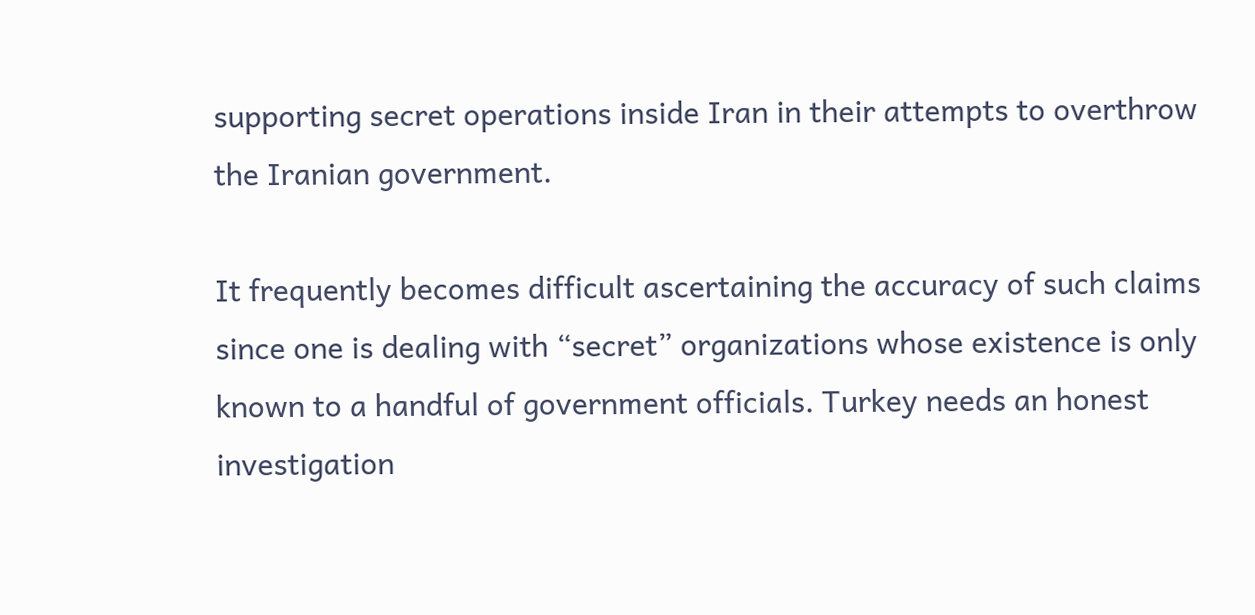supporting secret operations inside Iran in their attempts to overthrow the Iranian government.

It frequently becomes difficult ascertaining the accuracy of such claims since one is dealing with “secret” organizations whose existence is only known to a handful of government officials. Turkey needs an honest investigation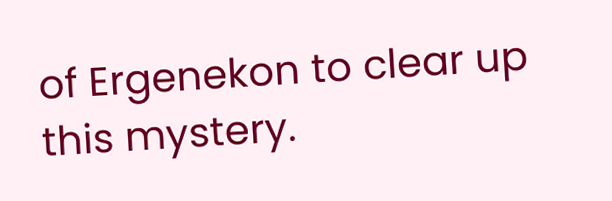of Ergenekon to clear up this mystery.